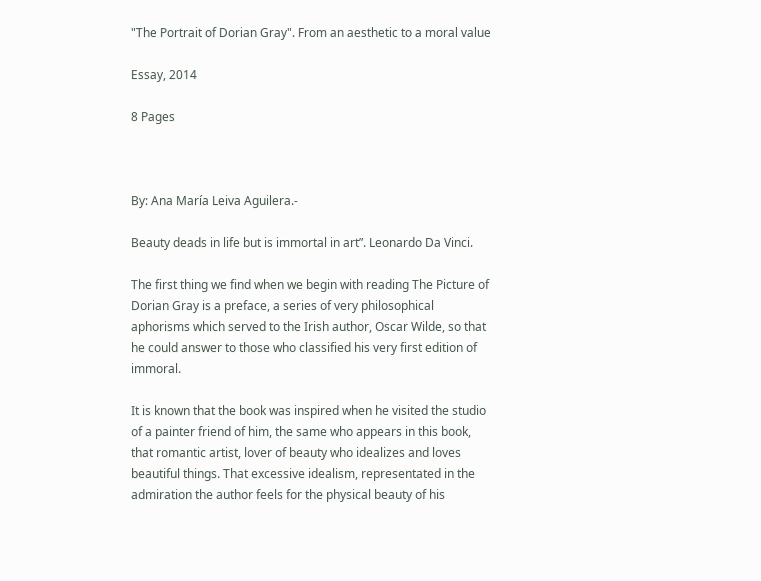"The Portrait of Dorian Gray". From an aesthetic to a moral value

Essay, 2014

8 Pages



By: Ana María Leiva Aguilera.-

Beauty deads in life but is immortal in art”. Leonardo Da Vinci.

The first thing we find when we begin with reading The Picture of Dorian Gray is a preface, a series of very philosophical aphorisms which served to the Irish author, Oscar Wilde, so that he could answer to those who classified his very first edition of immoral.

It is known that the book was inspired when he visited the studio of a painter friend of him, the same who appears in this book, that romantic artist, lover of beauty who idealizes and loves beautiful things. That excessive idealism, representated in the admiration the author feels for the physical beauty of his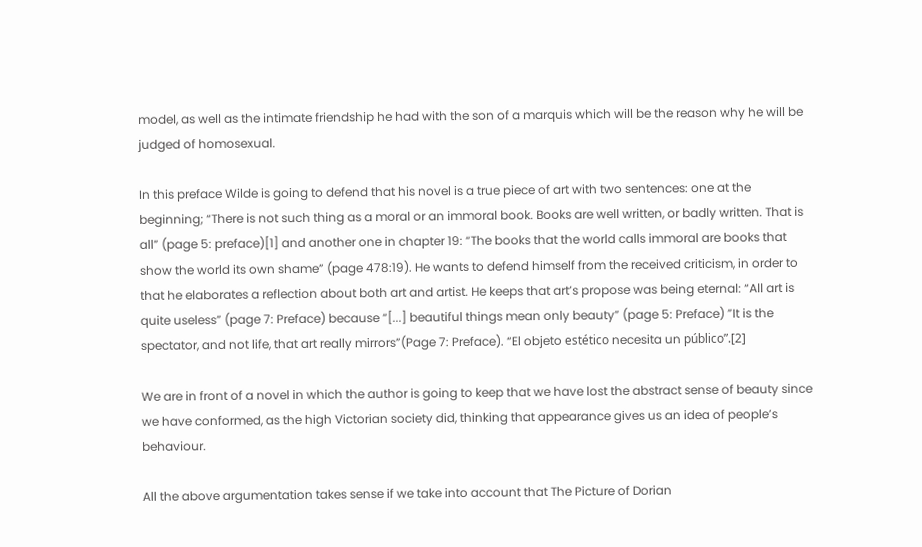model, as well as the intimate friendship he had with the son of a marquis which will be the reason why he will be judged of homosexual.

In this preface Wilde is going to defend that his novel is a true piece of art with two sentences: one at the beginning; “There is not such thing as a moral or an immoral book. Books are well written, or badly written. That is all” (page 5: preface)[1] and another one in chapter 19: “The books that the world calls immoral are books that show the world its own shame” (page 478:19). He wants to defend himself from the received criticism, in order to that he elaborates a reflection about both art and artist. He keeps that art’s propose was being eternal: “All art is quite useless” (page 7: Preface) because “[...] beautiful things mean only beauty” (page 5: Preface) ”It is the spectator, and not life, that art really mirrors”(Page 7: Preface). “El objeto estético necesita un público”.[2]

We are in front of a novel in which the author is going to keep that we have lost the abstract sense of beauty since we have conformed, as the high Victorian society did, thinking that appearance gives us an idea of people’s behaviour.

All the above argumentation takes sense if we take into account that The Picture of Dorian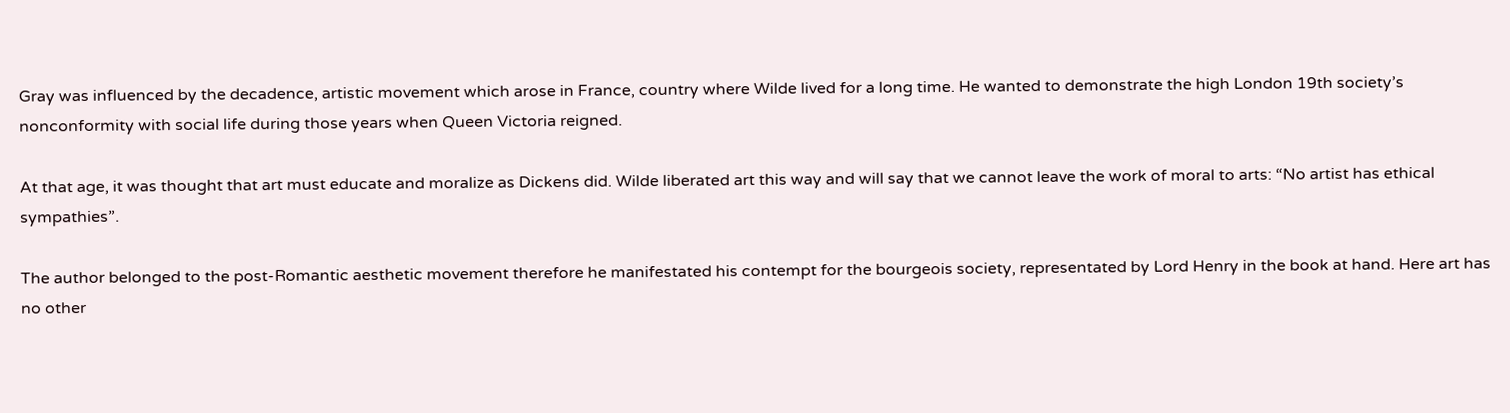Gray was influenced by the decadence, artistic movement which arose in France, country where Wilde lived for a long time. He wanted to demonstrate the high London 19th society’s nonconformity with social life during those years when Queen Victoria reigned.

At that age, it was thought that art must educate and moralize as Dickens did. Wilde liberated art this way and will say that we cannot leave the work of moral to arts: “No artist has ethical sympathies”.

The author belonged to the post-Romantic aesthetic movement therefore he manifestated his contempt for the bourgeois society, representated by Lord Henry in the book at hand. Here art has no other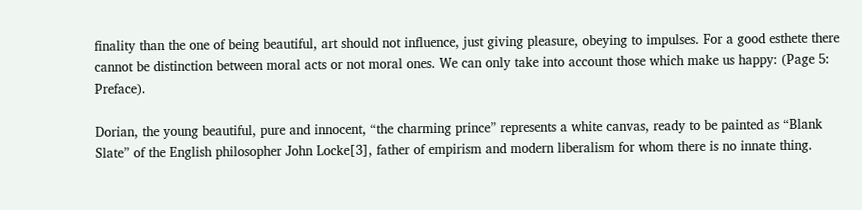finality than the one of being beautiful, art should not influence, just giving pleasure, obeying to impulses. For a good esthete there cannot be distinction between moral acts or not moral ones. We can only take into account those which make us happy: (Page 5: Preface).

Dorian, the young beautiful, pure and innocent, “the charming prince” represents a white canvas, ready to be painted as “Blank Slate” of the English philosopher John Locke[3], father of empirism and modern liberalism for whom there is no innate thing.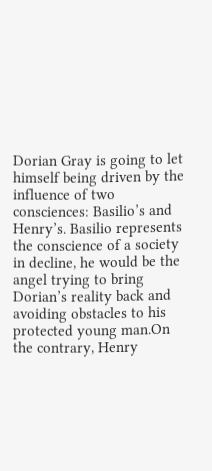Dorian Gray is going to let himself being driven by the influence of two consciences: Basilio’s and Henry’s. Basilio represents the conscience of a society in decline, he would be the angel trying to bring Dorian’s reality back and avoiding obstacles to his protected young man.On the contrary, Henry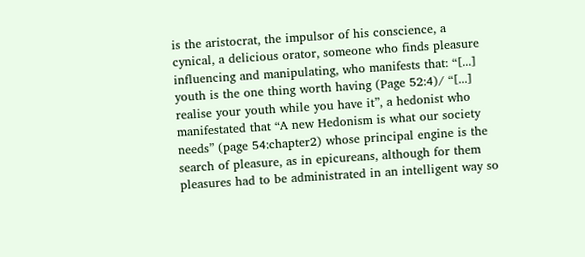is the aristocrat, the impulsor of his conscience, a cynical, a delicious orator, someone who finds pleasure influencing and manipulating, who manifests that: “[...] youth is the one thing worth having (Page 52:4)/ “[...] realise your youth while you have it”, a hedonist who manifestated that “A new Hedonism is what our society needs” (page 54:chapter2) whose principal engine is the search of pleasure, as in epicureans, although for them pleasures had to be administrated in an intelligent way so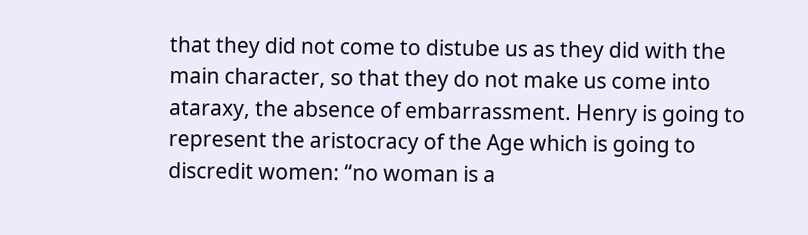that they did not come to distube us as they did with the main character, so that they do not make us come into ataraxy, the absence of embarrassment. Henry is going to represent the aristocracy of the Age which is going to discredit women: “no woman is a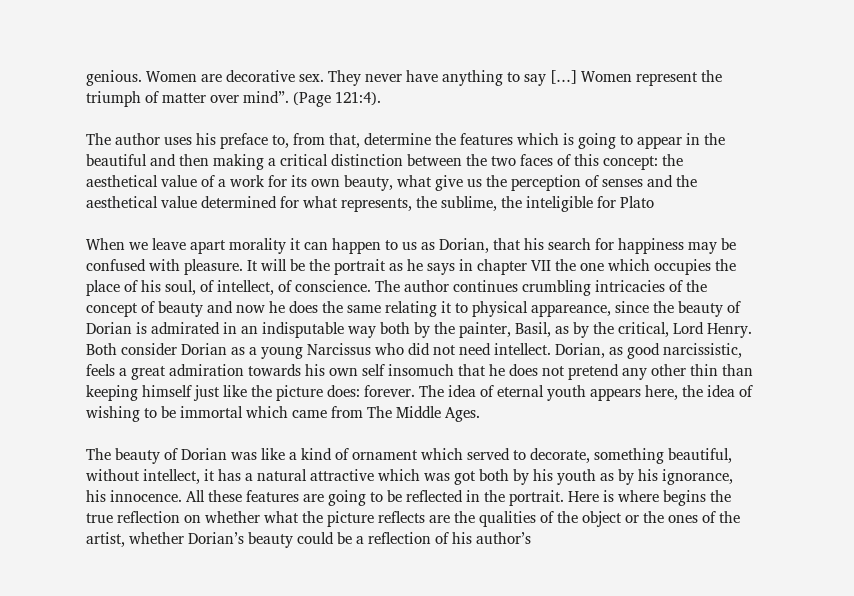genious. Women are decorative sex. They never have anything to say […] Women represent the triumph of matter over mind”. (Page 121:4).

The author uses his preface to, from that, determine the features which is going to appear in the beautiful and then making a critical distinction between the two faces of this concept: the aesthetical value of a work for its own beauty, what give us the perception of senses and the aesthetical value determined for what represents, the sublime, the inteligible for Plato

When we leave apart morality it can happen to us as Dorian, that his search for happiness may be confused with pleasure. It will be the portrait as he says in chapter VII the one which occupies the place of his soul, of intellect, of conscience. The author continues crumbling intricacies of the concept of beauty and now he does the same relating it to physical appareance, since the beauty of Dorian is admirated in an indisputable way both by the painter, Basil, as by the critical, Lord Henry. Both consider Dorian as a young Narcissus who did not need intellect. Dorian, as good narcissistic, feels a great admiration towards his own self insomuch that he does not pretend any other thin than keeping himself just like the picture does: forever. The idea of eternal youth appears here, the idea of wishing to be immortal which came from The Middle Ages.

The beauty of Dorian was like a kind of ornament which served to decorate, something beautiful, without intellect, it has a natural attractive which was got both by his youth as by his ignorance, his innocence. All these features are going to be reflected in the portrait. Here is where begins the true reflection on whether what the picture reflects are the qualities of the object or the ones of the artist, whether Dorian’s beauty could be a reflection of his author’s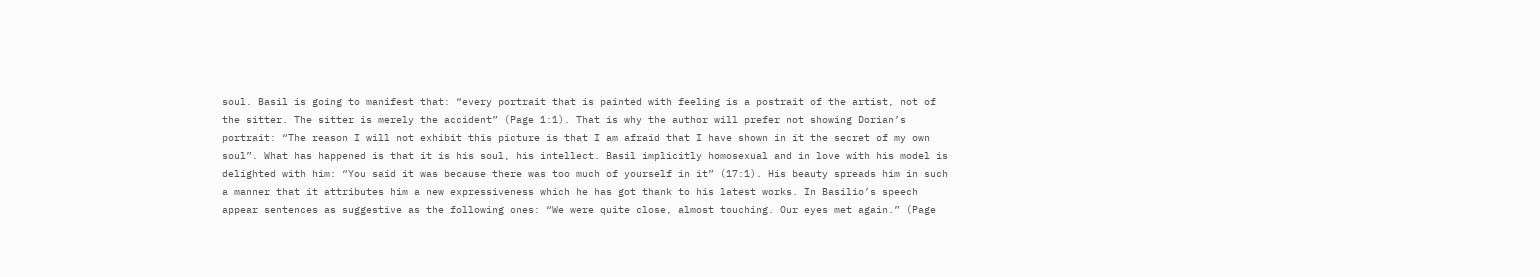soul. Basil is going to manifest that: “every portrait that is painted with feeling is a postrait of the artist, not of the sitter. The sitter is merely the accident” (Page 1:1). That is why the author will prefer not showing Dorian’s portrait: “The reason I will not exhibit this picture is that I am afraid that I have shown in it the secret of my own soul”. What has happened is that it is his soul, his intellect. Basil implicitly homosexual and in love with his model is delighted with him: “You said it was because there was too much of yourself in it” (17:1). His beauty spreads him in such a manner that it attributes him a new expressiveness which he has got thank to his latest works. In Basilio’s speech appear sentences as suggestive as the following ones: “We were quite close, almost touching. Our eyes met again.” (Page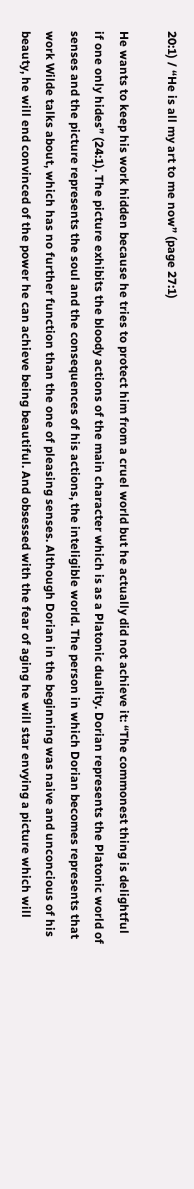20:1) / “He is all my art to me now” (page 27:1)

He wants to keep his work hidden because he tries to protect him from a cruel world but he actually did not achieve it: “The commonest thing is delightful if one only hides” (24:1). The picture exhibits the bloody actions of the main character which is as a Platonic duality. Dorian represents the Platonic world of senses and the picture represents the soul and the consequences of his actions, the inteligible world. The person in which Dorian becomes represents that work Wilde talks about, which has no further function than the one of pleasing senses. Although Dorian in the beginning was naive and unconcious of his beauty, he will end convinced of the power he can achieve being beautiful. And obsessed with the fear of aging he will star envying a picture which will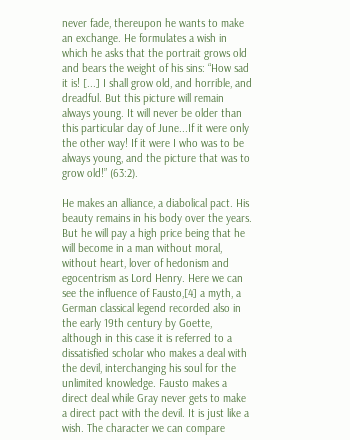never fade, thereupon he wants to make an exchange. He formulates a wish in which he asks that the portrait grows old and bears the weight of his sins: “How sad it is! [...] I shall grow old, and horrible, and dreadful. But this picture will remain always young. It will never be older than this particular day of June...If it were only the other way! If it were I who was to be always young, and the picture that was to grow old!” (63:2).

He makes an alliance, a diabolical pact. His beauty remains in his body over the years. But he will pay a high price being that he will become in a man without moral, without heart, lover of hedonism and egocentrism as Lord Henry. Here we can see the influence of Fausto,[4] a myth, a German classical legend recorded also in the early 19th century by Goette, although in this case it is referred to a dissatisfied scholar who makes a deal with the devil, interchanging his soul for the unlimited knowledge. Fausto makes a direct deal while Gray never gets to make a direct pact with the devil. It is just like a wish. The character we can compare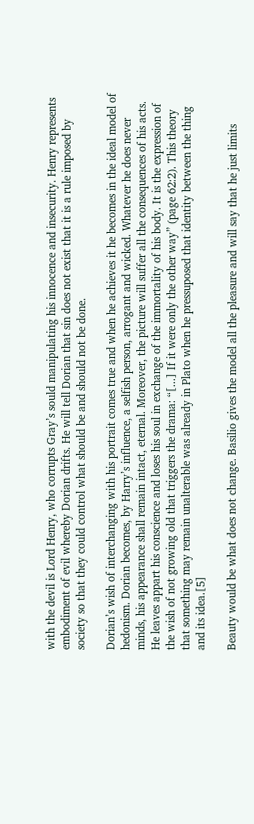with the devil is Lord Henry, who corrupts Gray’s sould manipulating his innocence and insecurity. Henry represents embodiment of evil whereby Dorian drifts. He will tell Dorian that sin does not exist that it is a rule imposed by society so that they could control what should be and should not be done.

Dorian’s wish of interchanging with his portrait comes true and when he achieves it he becomes in the ideal model of hedonism. Dorian becomes, by Harry’s influence, a selfish person, arrogant and wicked. Whatever he does never minds, his appearance shall remain intact, eternal. Moreover, the picture will suffer all the consequences of his acts. He leaves appart his conscience and loses his soul in exchange of the immortality of his body. It is the expression of the wish of not growing old that triggers the drama: “[...] If it were only the other way” (page 62:2). This theory that something may remain unalterable was already in Plato when he pressuposed that identity between the thing and its idea.[5]

Beauty would be what does not change. Basilio gives the model all the pleasure and will say that he just limits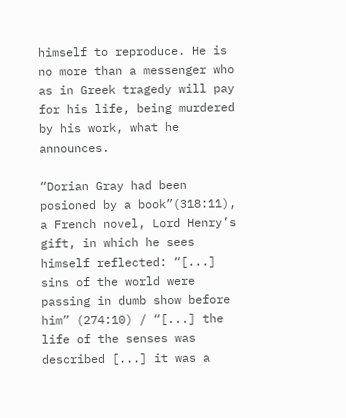himself to reproduce. He is no more than a messenger who as in Greek tragedy will pay for his life, being murdered by his work, what he announces.

“Dorian Gray had been posioned by a book”(318:11), a French novel, Lord Henry’s gift, in which he sees himself reflected: “[...] sins of the world were passing in dumb show before him” (274:10) / “[...] the life of the senses was described [...] it was a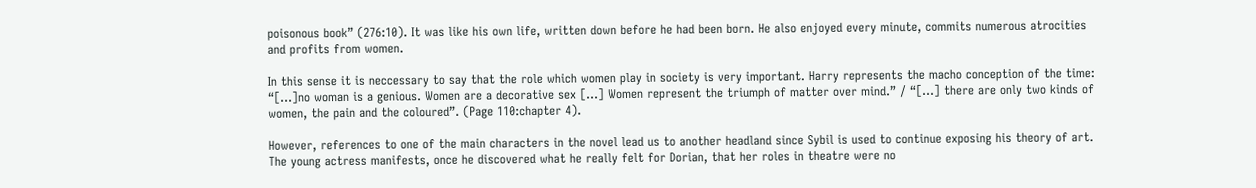poisonous book” (276:10). It was like his own life, written down before he had been born. He also enjoyed every minute, commits numerous atrocities and profits from women.

In this sense it is neccessary to say that the role which women play in society is very important. Harry represents the macho conception of the time: “[...]no woman is a genious. Women are a decorative sex [...] Women represent the triumph of matter over mind.” / “[...] there are only two kinds of women, the pain and the coloured”. (Page 110:chapter 4).

However, references to one of the main characters in the novel lead us to another headland since Sybil is used to continue exposing his theory of art. The young actress manifests, once he discovered what he really felt for Dorian, that her roles in theatre were no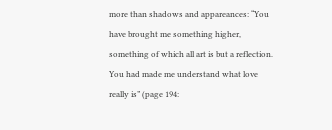more than shadows and appareances: “You have brought me something higher, something of which all art is but a reflection. You had made me understand what love really is” (page 194: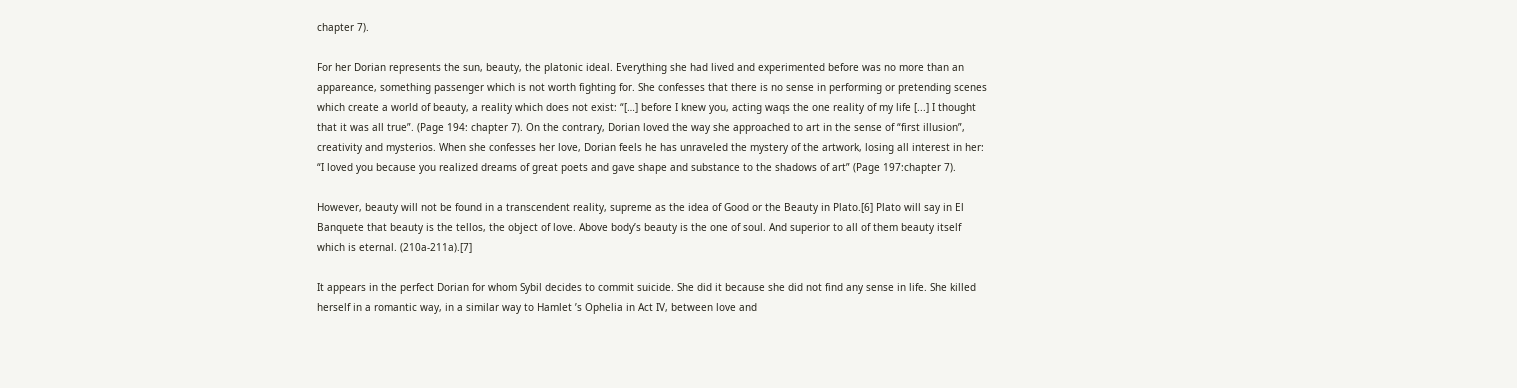chapter 7).

For her Dorian represents the sun, beauty, the platonic ideal. Everything she had lived and experimented before was no more than an appareance, something passenger which is not worth fighting for. She confesses that there is no sense in performing or pretending scenes which create a world of beauty, a reality which does not exist: “[…] before I knew you, acting waqs the one reality of my life [...] I thought that it was all true”. (Page 194: chapter 7). On the contrary, Dorian loved the way she approached to art in the sense of “first illusion”, creativity and mysterios. When she confesses her love, Dorian feels he has unraveled the mystery of the artwork, losing all interest in her: “I loved you because you realized dreams of great poets and gave shape and substance to the shadows of art” (Page 197:chapter 7).

However, beauty will not be found in a transcendent reality, supreme as the idea of Good or the Beauty in Plato.[6] Plato will say in El Banquete that beauty is the tellos, the object of love. Above body’s beauty is the one of soul. And superior to all of them beauty itself which is eternal. (210a-211a).[7]

It appears in the perfect Dorian for whom Sybil decides to commit suicide. She did it because she did not find any sense in life. She killed herself in a romantic way, in a similar way to Hamlet ’s Ophelia in Act IV, between love and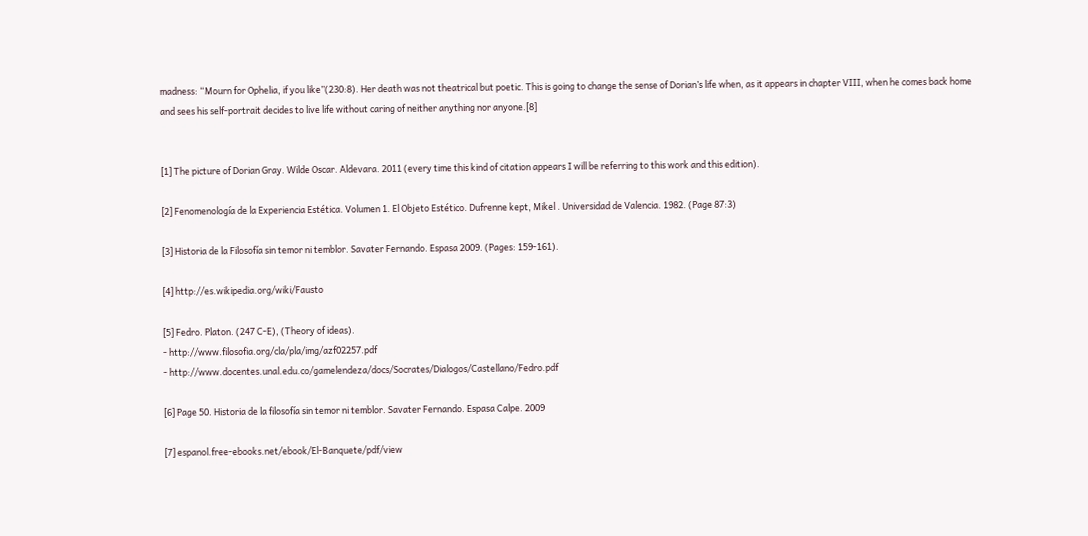madness: “Mourn for Ophelia, if you like”(230:8). Her death was not theatrical but poetic. This is going to change the sense of Dorian’s life when, as it appears in chapter VIII, when he comes back home and sees his self-portrait decides to live life without caring of neither anything nor anyone.[8]


[1] The picture of Dorian Gray. Wilde Oscar. Aldevara. 2011 (every time this kind of citation appears I will be referring to this work and this edition).

[2] Fenomenología de la Experiencia Estética. Volumen 1. El Objeto Estético. Dufrenne kept, Mikel . Universidad de Valencia. 1982. (Page 87:3)

[3] Historia de la Filosofía sin temor ni temblor. Savater Fernando. Espasa 2009. (Pages: 159-161).

[4] http://es.wikipedia.org/wiki/Fausto

[5] Fedro. Platon. (247 C-E), (Theory of ideas).
- http://www.filosofia.org/cla/pla/img/azf02257.pdf
- http://www.docentes.unal.edu.co/gamelendeza/docs/Socrates/Dialogos/Castellano/Fedro.pdf

[6] Page 50. Historia de la filosofía sin temor ni temblor. Savater Fernando. Espasa Calpe. 2009

[7] espanol.free-ebooks.net/ebook/El-Banquete/pdf/view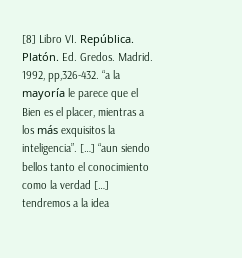[8] Libro VI. República. Platón. Ed. Gredos. Madrid. 1992, pp,326-432. “a la mayoría le parece que el Bien es el placer, mientras a los más exquisitos la inteligencia”. […] “aun siendo bellos tanto el conocimiento como la verdad […] tendremos a la idea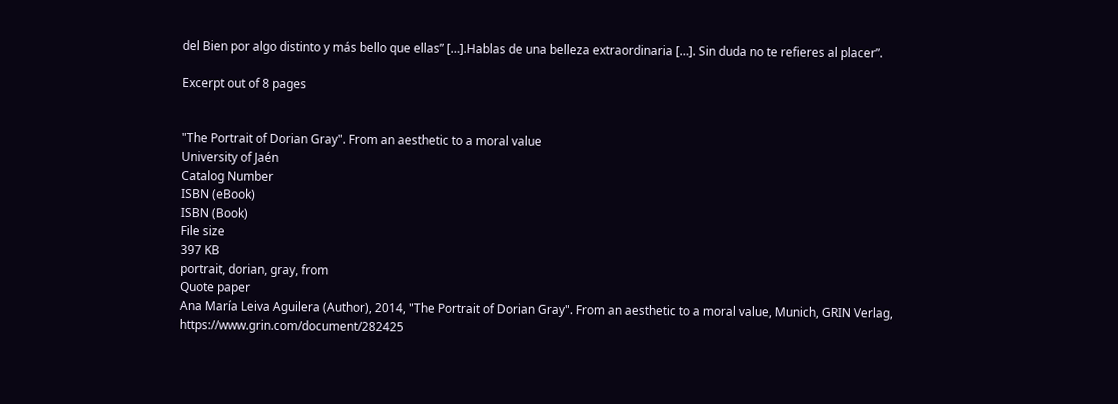del Bien por algo distinto y más bello que ellas” […].Hablas de una belleza extraordinaria […]. Sin duda no te refieres al placer”.

Excerpt out of 8 pages


"The Portrait of Dorian Gray". From an aesthetic to a moral value
University of Jaén
Catalog Number
ISBN (eBook)
ISBN (Book)
File size
397 KB
portrait, dorian, gray, from
Quote paper
Ana María Leiva Aguilera (Author), 2014, "The Portrait of Dorian Gray". From an aesthetic to a moral value, Munich, GRIN Verlag, https://www.grin.com/document/282425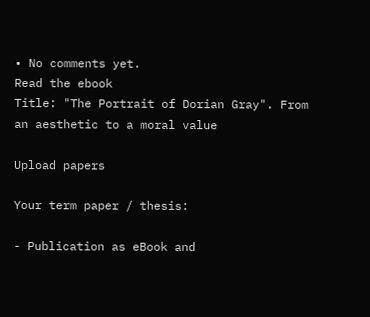• No comments yet.
Read the ebook
Title: "The Portrait of Dorian Gray". From an aesthetic to a moral value

Upload papers

Your term paper / thesis:

- Publication as eBook and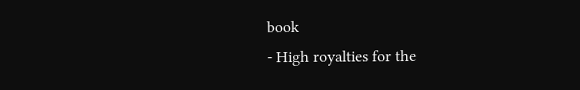book
- High royalties for the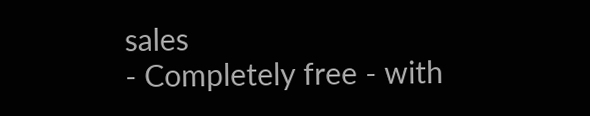sales
- Completely free - with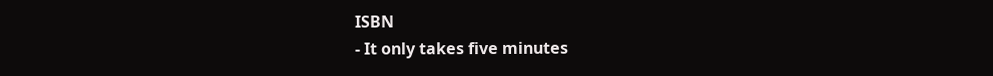ISBN
- It only takes five minutes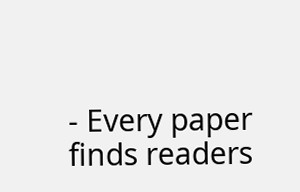- Every paper finds readers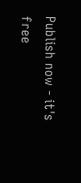Publish now - it's free